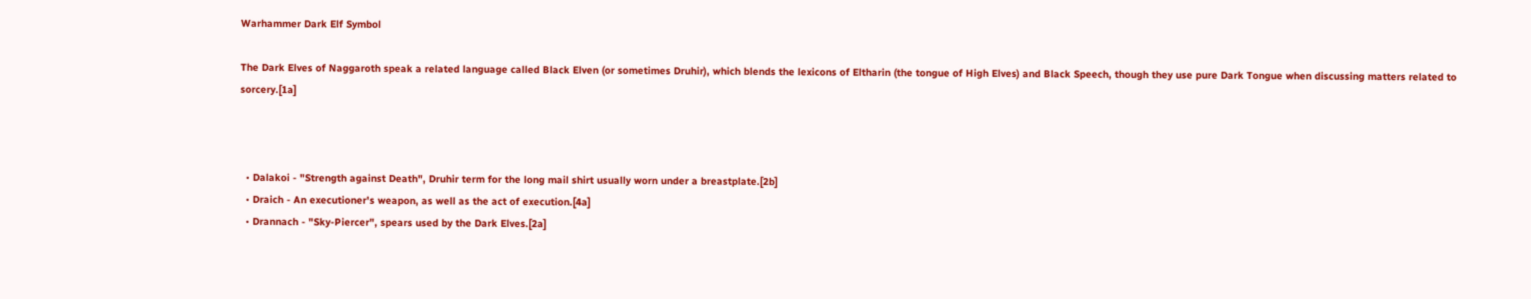Warhammer Dark Elf Symbol

The Dark Elves of Naggaroth speak a related language called Black Elven (or sometimes Druhir), which blends the lexicons of Eltharin (the tongue of High Elves) and Black Speech, though they use pure Dark Tongue when discussing matters related to sorcery.[1a]



  • Dalakoi - "Strength against Death", Druhir term for the long mail shirt usually worn under a breastplate.[2b]
  • Draich - An executioner's weapon, as well as the act of execution.[4a]
  • Drannach - "Sky-Piercer", spears used by the Dark Elves.[2a]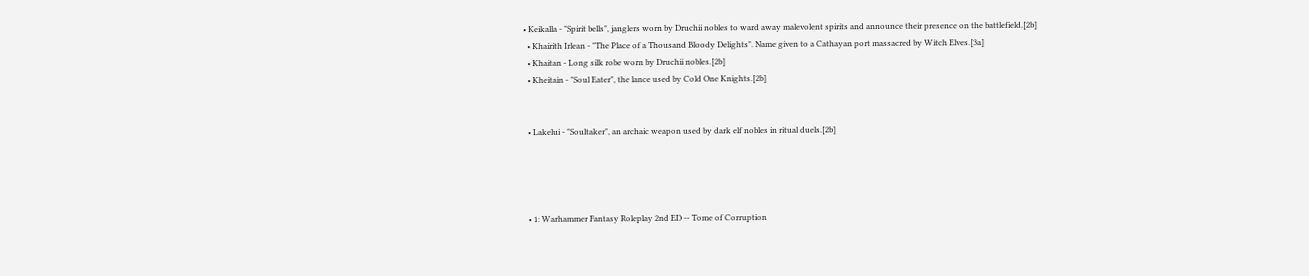• Keikalla - "Spirit bells", janglers worn by Druchii nobles to ward away malevolent spirits and announce their presence on the battlefield.[2b]
  • Khairith Irlean - "The Place of a Thousand Bloody Delights". Name given to a Cathayan port massacred by Witch Elves.[3a]
  • Khaitan - Long silk robe worn by Druchii nobles.[2b]
  • Kheitain - "Soul Eater", the lance used by Cold One Knights.[2b]


  • Lakelui - "Soultaker", an archaic weapon used by dark elf nobles in ritual duels.[2b]




  • 1: Warhammer Fantasy Roleplay 2nd ED -- Tome of Corruption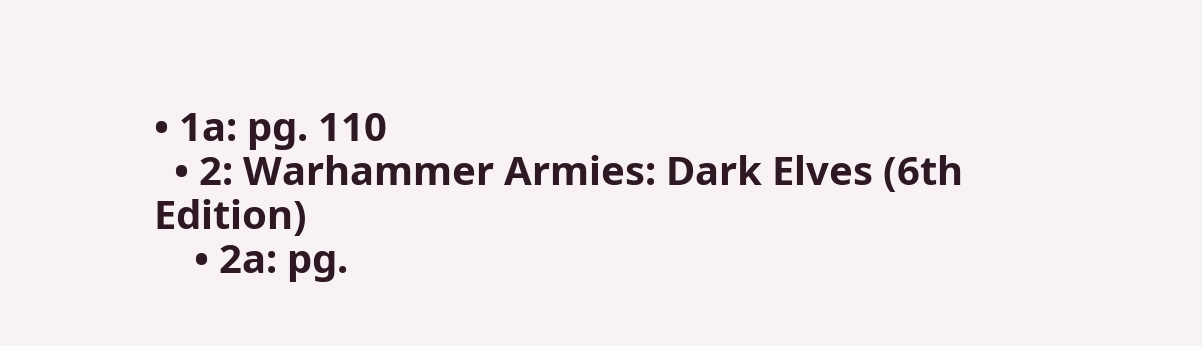• 1a: pg. 110
  • 2: Warhammer Armies: Dark Elves (6th Edition)
    • 2a: pg.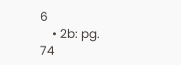6
    • 2b: pg. 74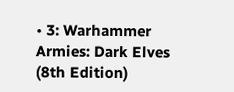• 3: Warhammer Armies: Dark Elves (8th Edition)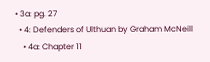• 3a: pg. 27
  • 4: Defenders of Ulthuan by Graham McNeill
    • 4a: Chapter 11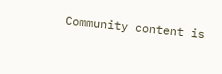Community content is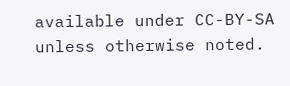available under CC-BY-SA unless otherwise noted.